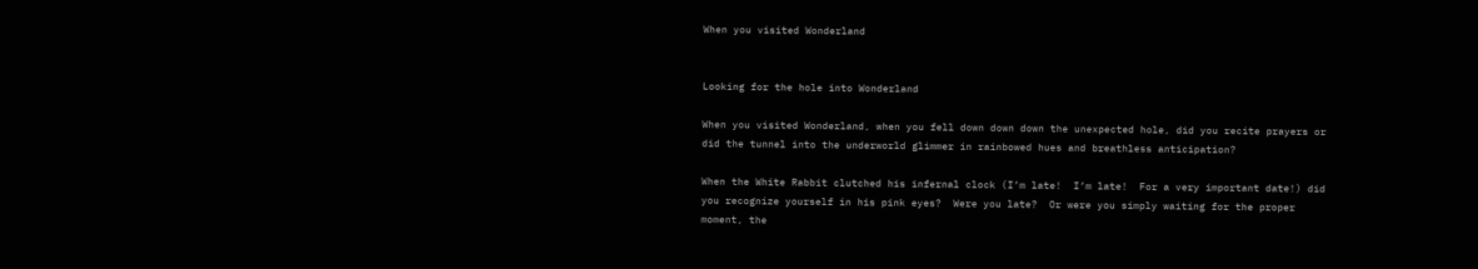When you visited Wonderland


Looking for the hole into Wonderland

When you visited Wonderland, when you fell down down down the unexpected hole, did you recite prayers or did the tunnel into the underworld glimmer in rainbowed hues and breathless anticipation?

When the White Rabbit clutched his infernal clock (I’m late!  I’m late!  For a very important date!) did you recognize yourself in his pink eyes?  Were you late?  Or were you simply waiting for the proper moment, the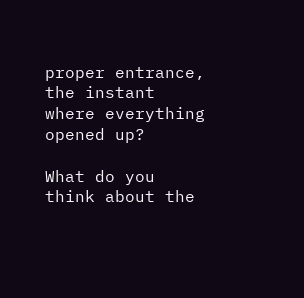proper entrance, the instant where everything opened up?

What do you think about the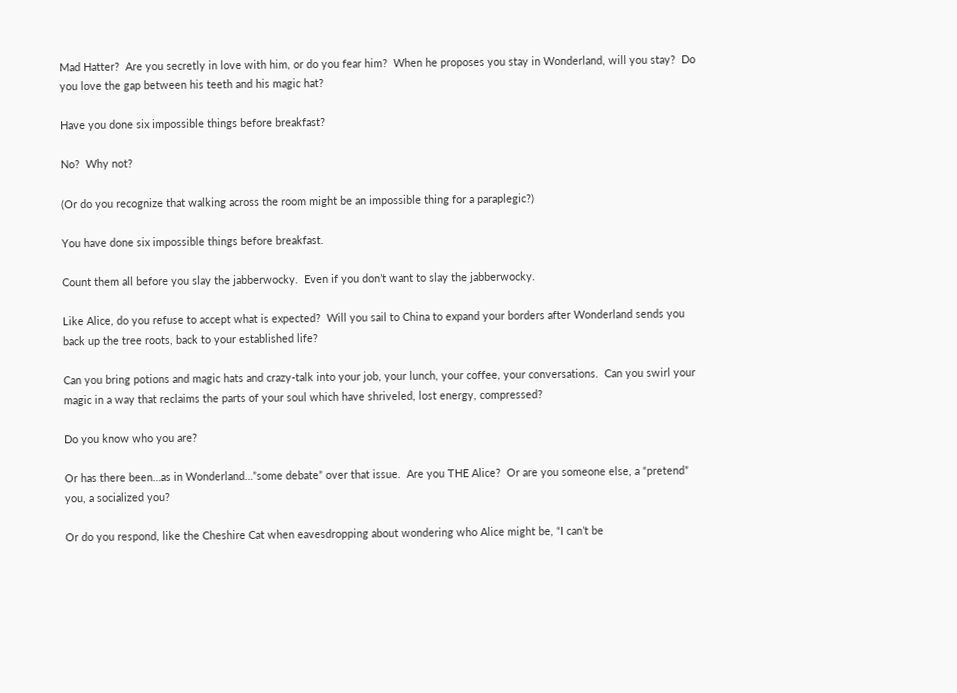Mad Hatter?  Are you secretly in love with him, or do you fear him?  When he proposes you stay in Wonderland, will you stay?  Do you love the gap between his teeth and his magic hat?

Have you done six impossible things before breakfast?

No?  Why not?

(Or do you recognize that walking across the room might be an impossible thing for a paraplegic?)

You have done six impossible things before breakfast.

Count them all before you slay the jabberwocky.  Even if you don’t want to slay the jabberwocky.

Like Alice, do you refuse to accept what is expected?  Will you sail to China to expand your borders after Wonderland sends you back up the tree roots, back to your established life?

Can you bring potions and magic hats and crazy-talk into your job, your lunch, your coffee, your conversations.  Can you swirl your magic in a way that reclaims the parts of your soul which have shriveled, lost energy, compressed?

Do you know who you are?

Or has there been…as in Wonderland…”some debate” over that issue.  Are you THE Alice?  Or are you someone else, a “pretend” you, a socialized you?

Or do you respond, like the Cheshire Cat when eavesdropping about wondering who Alice might be, “I can’t be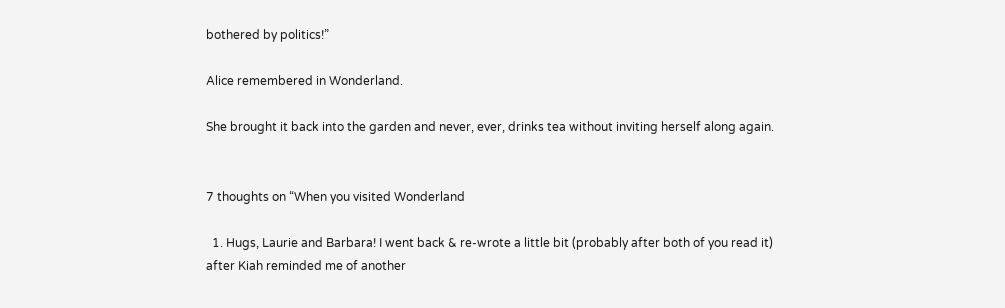bothered by politics!”

Alice remembered in Wonderland.

She brought it back into the garden and never, ever, drinks tea without inviting herself along again.


7 thoughts on “When you visited Wonderland

  1. Hugs, Laurie and Barbara! I went back & re-wrote a little bit (probably after both of you read it) after Kiah reminded me of another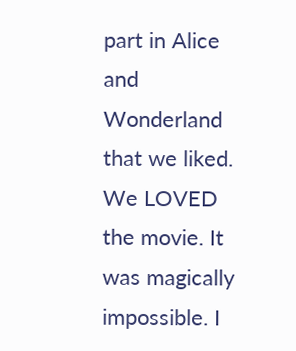part in Alice and Wonderland that we liked. We LOVED the movie. It was magically impossible. I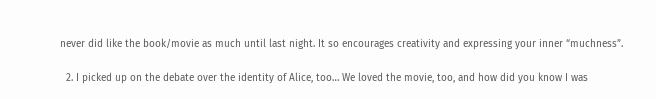never did like the book/movie as much until last night. It so encourages creativity and expressing your inner “muchness”.

  2. I picked up on the debate over the identity of Alice, too… We loved the movie, too, and how did you know I was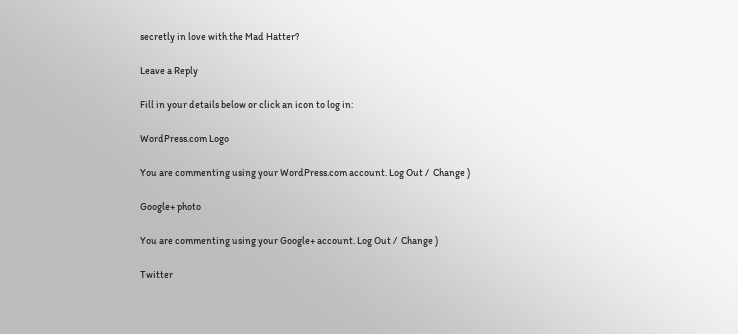secretly in love with the Mad Hatter?

Leave a Reply

Fill in your details below or click an icon to log in:

WordPress.com Logo

You are commenting using your WordPress.com account. Log Out /  Change )

Google+ photo

You are commenting using your Google+ account. Log Out /  Change )

Twitter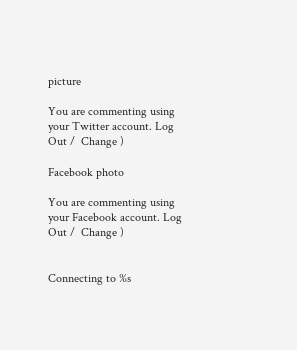picture

You are commenting using your Twitter account. Log Out /  Change )

Facebook photo

You are commenting using your Facebook account. Log Out /  Change )


Connecting to %s